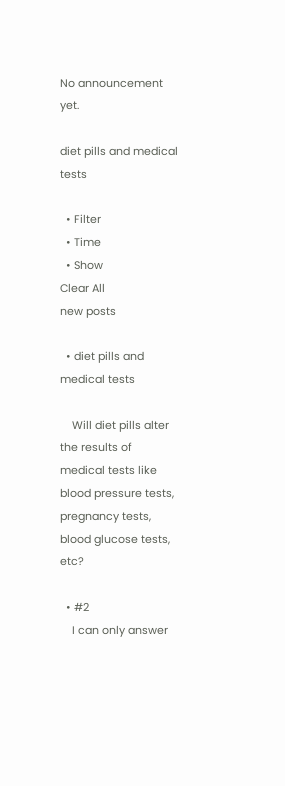No announcement yet.

diet pills and medical tests

  • Filter
  • Time
  • Show
Clear All
new posts

  • diet pills and medical tests

    Will diet pills alter the results of medical tests like blood pressure tests, pregnancy tests, blood glucose tests, etc?

  • #2
    I can only answer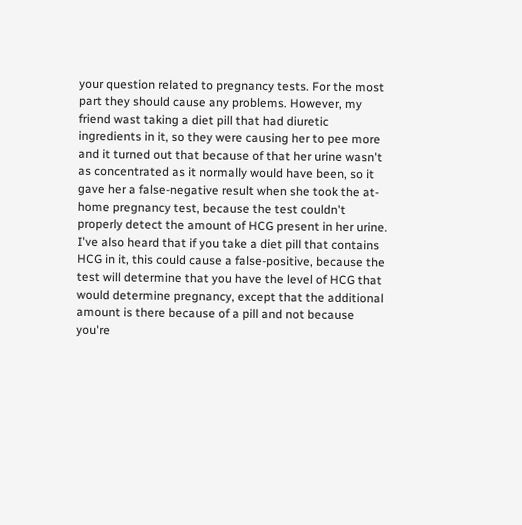your question related to pregnancy tests. For the most part they should cause any problems. However, my friend wast taking a diet pill that had diuretic ingredients in it, so they were causing her to pee more and it turned out that because of that her urine wasn't as concentrated as it normally would have been, so it gave her a false-negative result when she took the at-home pregnancy test, because the test couldn't properly detect the amount of HCG present in her urine. I've also heard that if you take a diet pill that contains HCG in it, this could cause a false-positive, because the test will determine that you have the level of HCG that would determine pregnancy, except that the additional amount is there because of a pill and not because you're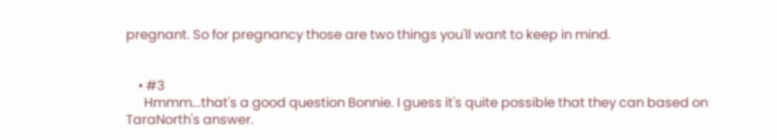pregnant. So for pregnancy those are two things you'll want to keep in mind.


    • #3
      Hmmm...that's a good question Bonnie. I guess it's quite possible that they can based on TaraNorth's answer.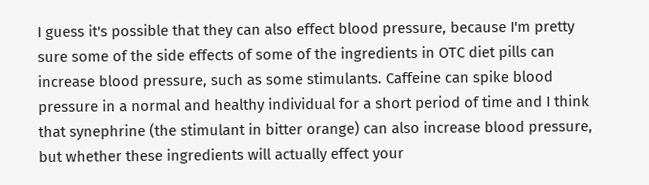I guess it's possible that they can also effect blood pressure, because I'm pretty sure some of the side effects of some of the ingredients in OTC diet pills can increase blood pressure, such as some stimulants. Caffeine can spike blood pressure in a normal and healthy individual for a short period of time and I think that synephrine (the stimulant in bitter orange) can also increase blood pressure, but whether these ingredients will actually effect your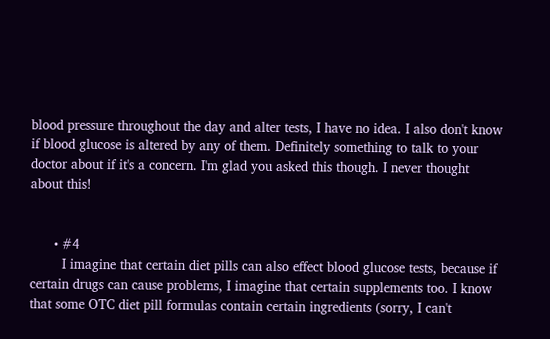blood pressure throughout the day and alter tests, I have no idea. I also don't know if blood glucose is altered by any of them. Definitely something to talk to your doctor about if it's a concern. I'm glad you asked this though. I never thought about this!


      • #4
        I imagine that certain diet pills can also effect blood glucose tests, because if certain drugs can cause problems, I imagine that certain supplements too. I know that some OTC diet pill formulas contain certain ingredients (sorry, I can't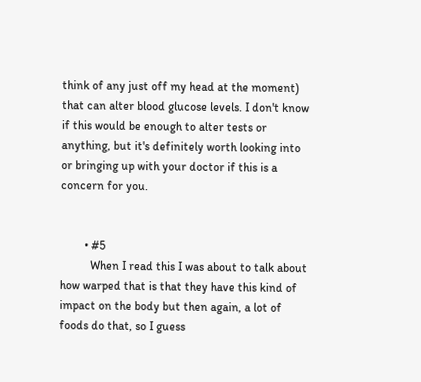think of any just off my head at the moment) that can alter blood glucose levels. I don't know if this would be enough to alter tests or anything, but it's definitely worth looking into or bringing up with your doctor if this is a concern for you.


        • #5
          When I read this I was about to talk about how warped that is that they have this kind of impact on the body but then again, a lot of foods do that, so I guess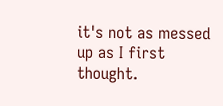it's not as messed up as I first thought.